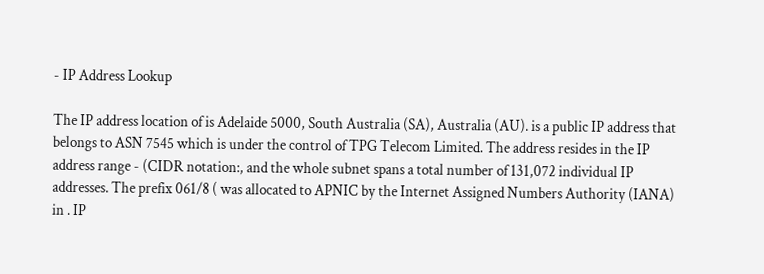- IP Address Lookup

The IP address location of is Adelaide 5000, South Australia (SA), Australia (AU). is a public IP address that belongs to ASN 7545 which is under the control of TPG Telecom Limited. The address resides in the IP address range - (CIDR notation:, and the whole subnet spans a total number of 131,072 individual IP addresses. The prefix 061/8 ( was allocated to APNIC by the Internet Assigned Numbers Authority (IANA) in . IP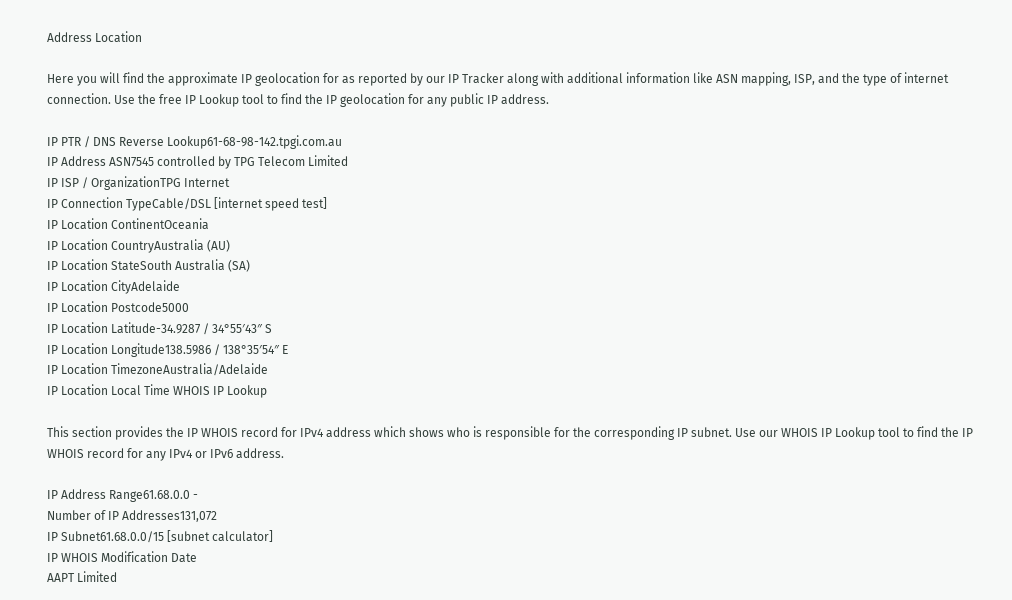Address Location

Here you will find the approximate IP geolocation for as reported by our IP Tracker along with additional information like ASN mapping, ISP, and the type of internet connection. Use the free IP Lookup tool to find the IP geolocation for any public IP address.

IP PTR / DNS Reverse Lookup61-68-98-142.tpgi.com.au
IP Address ASN7545 controlled by TPG Telecom Limited
IP ISP / OrganizationTPG Internet
IP Connection TypeCable/DSL [internet speed test]
IP Location ContinentOceania
IP Location CountryAustralia (AU)
IP Location StateSouth Australia (SA)
IP Location CityAdelaide
IP Location Postcode5000
IP Location Latitude-34.9287 / 34°55′43″ S
IP Location Longitude138.5986 / 138°35′54″ E
IP Location TimezoneAustralia/Adelaide
IP Location Local Time WHOIS IP Lookup

This section provides the IP WHOIS record for IPv4 address which shows who is responsible for the corresponding IP subnet. Use our WHOIS IP Lookup tool to find the IP WHOIS record for any IPv4 or IPv6 address.

IP Address Range61.68.0.0 -
Number of IP Addresses131,072
IP Subnet61.68.0.0/15 [subnet calculator]
IP WHOIS Modification Date
AAPT Limited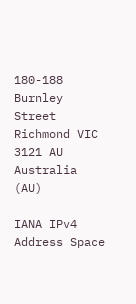180-188 Burnley Street
Richmond VIC 3121 AU
Australia (AU)

IANA IPv4 Address Space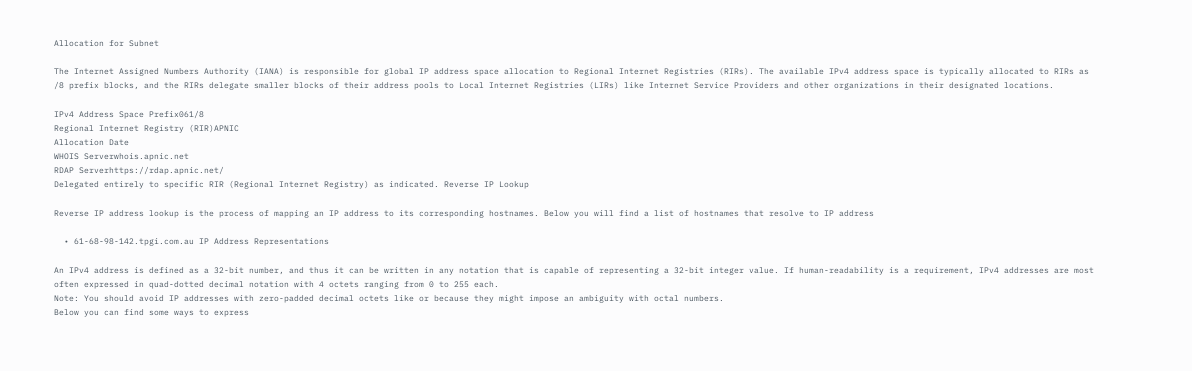Allocation for Subnet

The Internet Assigned Numbers Authority (IANA) is responsible for global IP address space allocation to Regional Internet Registries (RIRs). The available IPv4 address space is typically allocated to RIRs as /8 prefix blocks, and the RIRs delegate smaller blocks of their address pools to Local Internet Registries (LIRs) like Internet Service Providers and other organizations in their designated locations.

IPv4 Address Space Prefix061/8
Regional Internet Registry (RIR)APNIC
Allocation Date
WHOIS Serverwhois.apnic.net
RDAP Serverhttps://rdap.apnic.net/
Delegated entirely to specific RIR (Regional Internet Registry) as indicated. Reverse IP Lookup

Reverse IP address lookup is the process of mapping an IP address to its corresponding hostnames. Below you will find a list of hostnames that resolve to IP address

  • 61-68-98-142.tpgi.com.au IP Address Representations

An IPv4 address is defined as a 32-bit number, and thus it can be written in any notation that is capable of representing a 32-bit integer value. If human-readability is a requirement, IPv4 addresses are most often expressed in quad-dotted decimal notation with 4 octets ranging from 0 to 255 each.
Note: You should avoid IP addresses with zero-padded decimal octets like or because they might impose an ambiguity with octal numbers.
Below you can find some ways to express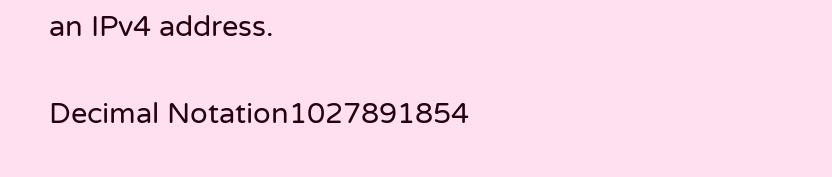an IPv4 address.

Decimal Notation1027891854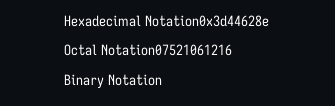Hexadecimal Notation0x3d44628e
Octal Notation07521061216
Binary Notation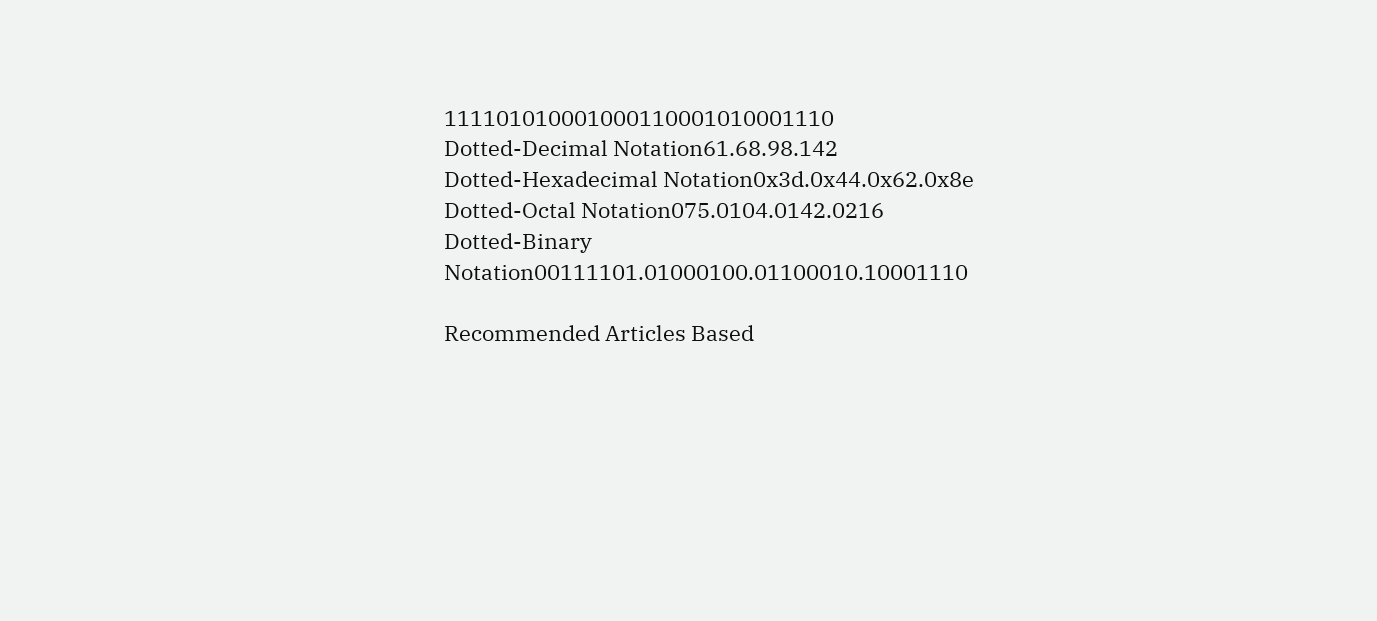111101010001000110001010001110
Dotted-Decimal Notation61.68.98.142
Dotted-Hexadecimal Notation0x3d.0x44.0x62.0x8e
Dotted-Octal Notation075.0104.0142.0216
Dotted-Binary Notation00111101.01000100.01100010.10001110

Recommended Articles Based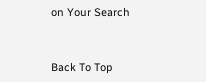on Your Search


Back To Top